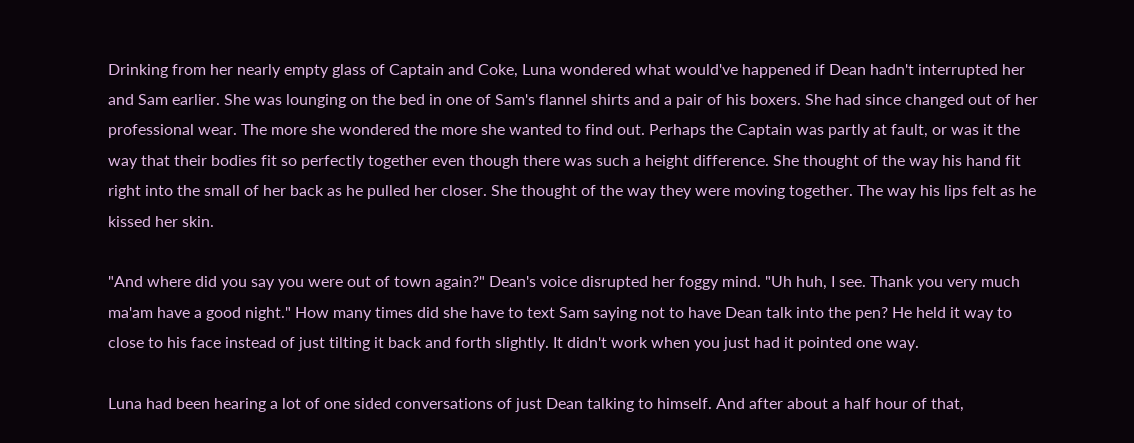Drinking from her nearly empty glass of Captain and Coke, Luna wondered what would've happened if Dean hadn't interrupted her and Sam earlier. She was lounging on the bed in one of Sam's flannel shirts and a pair of his boxers. She had since changed out of her professional wear. The more she wondered the more she wanted to find out. Perhaps the Captain was partly at fault, or was it the way that their bodies fit so perfectly together even though there was such a height difference. She thought of the way his hand fit right into the small of her back as he pulled her closer. She thought of the way they were moving together. The way his lips felt as he kissed her skin.

"And where did you say you were out of town again?" Dean's voice disrupted her foggy mind. "Uh huh, I see. Thank you very much ma'am have a good night." How many times did she have to text Sam saying not to have Dean talk into the pen? He held it way to close to his face instead of just tilting it back and forth slightly. It didn't work when you just had it pointed one way.

Luna had been hearing a lot of one sided conversations of just Dean talking to himself. And after about a half hour of that,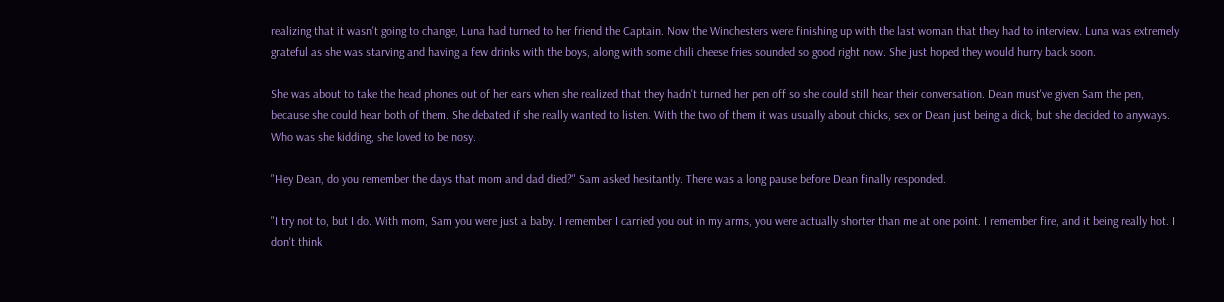realizing that it wasn't going to change, Luna had turned to her friend the Captain. Now the Winchesters were finishing up with the last woman that they had to interview. Luna was extremely grateful as she was starving and having a few drinks with the boys, along with some chili cheese fries sounded so good right now. She just hoped they would hurry back soon.

She was about to take the head phones out of her ears when she realized that they hadn't turned her pen off so she could still hear their conversation. Dean must've given Sam the pen, because she could hear both of them. She debated if she really wanted to listen. With the two of them it was usually about chicks, sex or Dean just being a dick, but she decided to anyways. Who was she kidding, she loved to be nosy.

"Hey Dean, do you remember the days that mom and dad died?" Sam asked hesitantly. There was a long pause before Dean finally responded.

"I try not to, but I do. With mom, Sam you were just a baby. I remember I carried you out in my arms, you were actually shorter than me at one point. I remember fire, and it being really hot. I don't think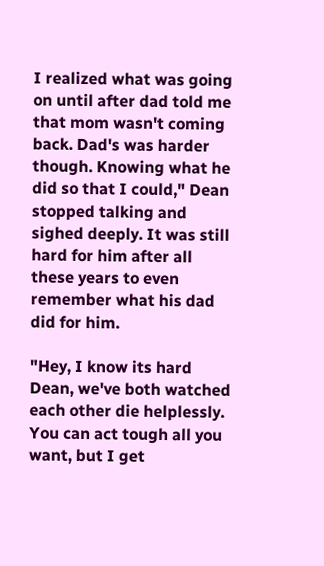I realized what was going on until after dad told me that mom wasn't coming back. Dad's was harder though. Knowing what he did so that I could," Dean stopped talking and sighed deeply. It was still hard for him after all these years to even remember what his dad did for him.

"Hey, I know its hard Dean, we've both watched each other die helplessly. You can act tough all you want, but I get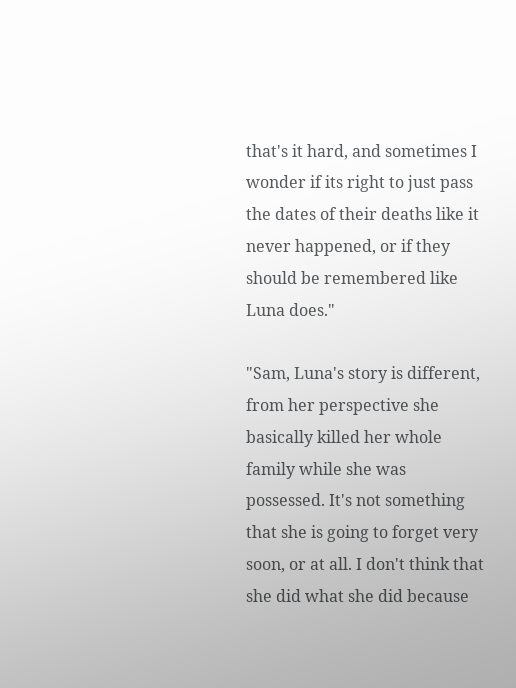that's it hard, and sometimes I wonder if its right to just pass the dates of their deaths like it never happened, or if they should be remembered like Luna does."

"Sam, Luna's story is different, from her perspective she basically killed her whole family while she was possessed. It's not something that she is going to forget very soon, or at all. I don't think that she did what she did because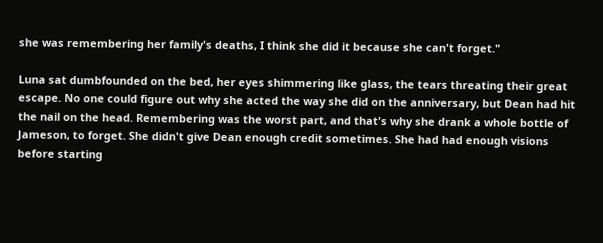she was remembering her family's deaths, I think she did it because she can't forget."

Luna sat dumbfounded on the bed, her eyes shimmering like glass, the tears threating their great escape. No one could figure out why she acted the way she did on the anniversary, but Dean had hit the nail on the head. Remembering was the worst part, and that's why she drank a whole bottle of Jameson, to forget. She didn't give Dean enough credit sometimes. She had had enough visions before starting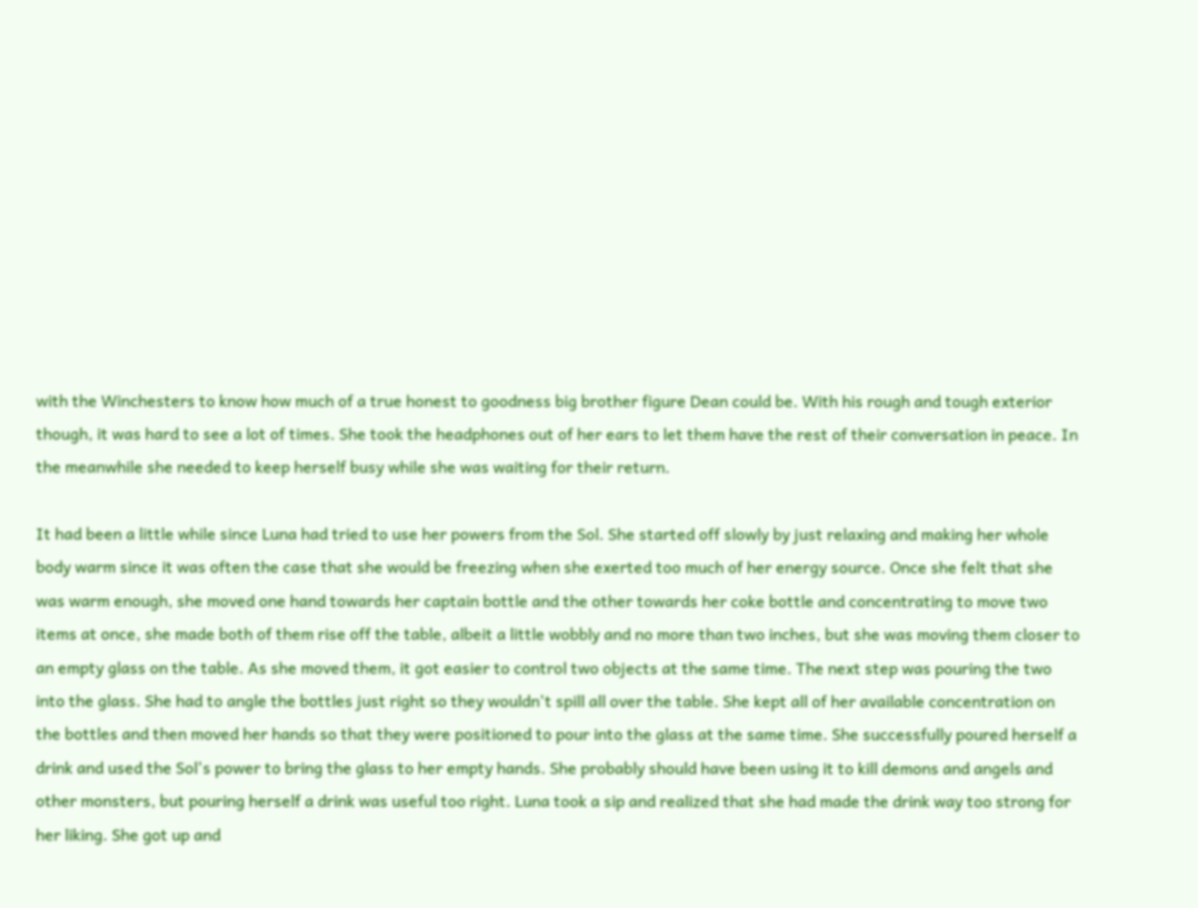with the Winchesters to know how much of a true honest to goodness big brother figure Dean could be. With his rough and tough exterior though, it was hard to see a lot of times. She took the headphones out of her ears to let them have the rest of their conversation in peace. In the meanwhile she needed to keep herself busy while she was waiting for their return.

It had been a little while since Luna had tried to use her powers from the Sol. She started off slowly by just relaxing and making her whole body warm since it was often the case that she would be freezing when she exerted too much of her energy source. Once she felt that she was warm enough, she moved one hand towards her captain bottle and the other towards her coke bottle and concentrating to move two items at once, she made both of them rise off the table, albeit a little wobbly and no more than two inches, but she was moving them closer to an empty glass on the table. As she moved them, it got easier to control two objects at the same time. The next step was pouring the two into the glass. She had to angle the bottles just right so they wouldn't spill all over the table. She kept all of her available concentration on the bottles and then moved her hands so that they were positioned to pour into the glass at the same time. She successfully poured herself a drink and used the Sol's power to bring the glass to her empty hands. She probably should have been using it to kill demons and angels and other monsters, but pouring herself a drink was useful too right. Luna took a sip and realized that she had made the drink way too strong for her liking. She got up and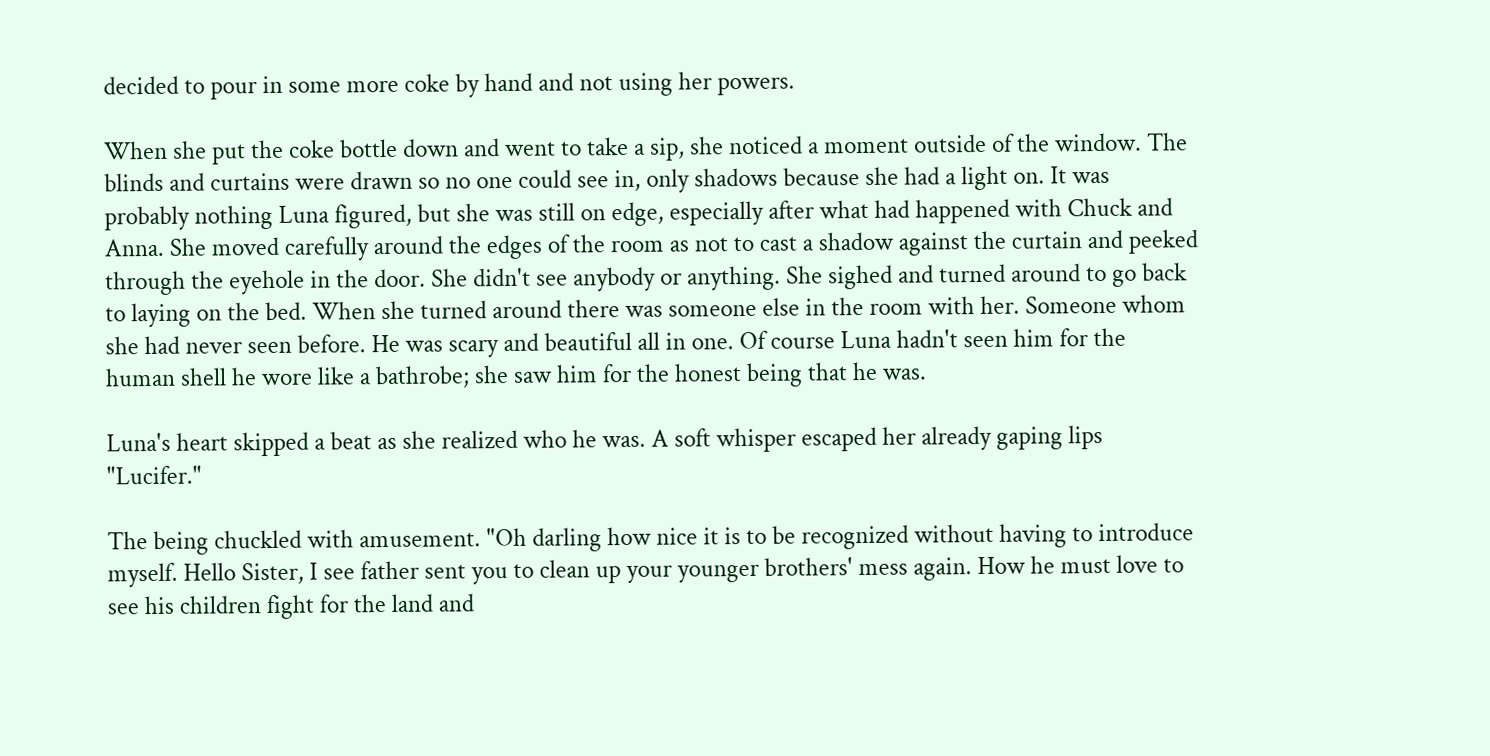decided to pour in some more coke by hand and not using her powers.

When she put the coke bottle down and went to take a sip, she noticed a moment outside of the window. The blinds and curtains were drawn so no one could see in, only shadows because she had a light on. It was probably nothing Luna figured, but she was still on edge, especially after what had happened with Chuck and Anna. She moved carefully around the edges of the room as not to cast a shadow against the curtain and peeked through the eyehole in the door. She didn't see anybody or anything. She sighed and turned around to go back to laying on the bed. When she turned around there was someone else in the room with her. Someone whom she had never seen before. He was scary and beautiful all in one. Of course Luna hadn't seen him for the human shell he wore like a bathrobe; she saw him for the honest being that he was.

Luna's heart skipped a beat as she realized who he was. A soft whisper escaped her already gaping lips "Lucifer."

The being chuckled with amusement. "Oh darling how nice it is to be recognized without having to introduce myself. Hello Sister, I see father sent you to clean up your younger brothers' mess again. How he must love to see his children fight for the land and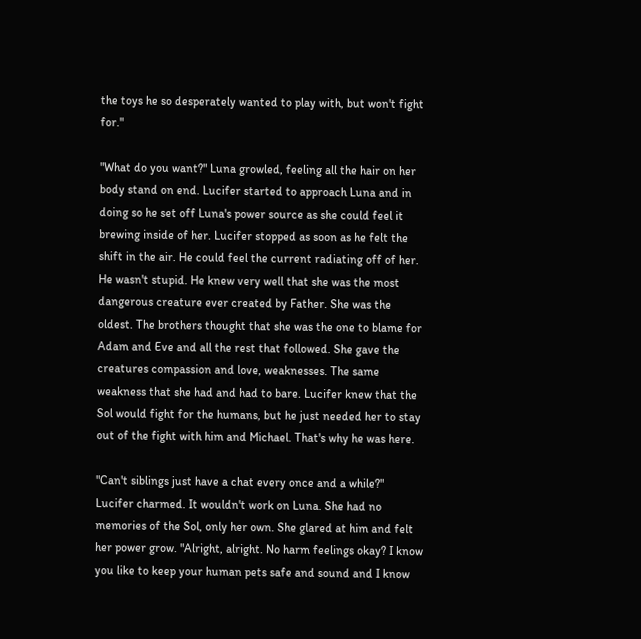the toys he so desperately wanted to play with, but won't fight for."

"What do you want?" Luna growled, feeling all the hair on her body stand on end. Lucifer started to approach Luna and in doing so he set off Luna's power source as she could feel it brewing inside of her. Lucifer stopped as soon as he felt the shift in the air. He could feel the current radiating off of her. He wasn't stupid. He knew very well that she was the most dangerous creature ever created by Father. She was the oldest. The brothers thought that she was the one to blame for Adam and Eve and all the rest that followed. She gave the creatures compassion and love, weaknesses. The same weakness that she had and had to bare. Lucifer knew that the Sol would fight for the humans, but he just needed her to stay out of the fight with him and Michael. That's why he was here.

"Can't siblings just have a chat every once and a while?" Lucifer charmed. It wouldn't work on Luna. She had no memories of the Sol, only her own. She glared at him and felt her power grow. "Alright, alright. No harm feelings okay? I know you like to keep your human pets safe and sound and I know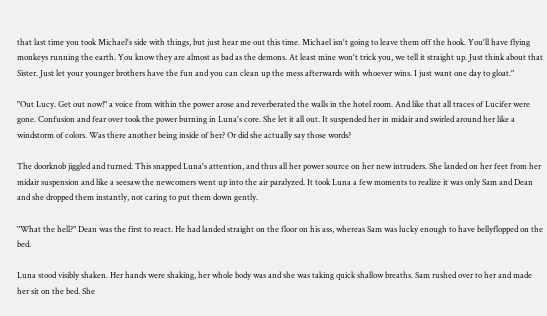that last time you took Michael's side with things, but just hear me out this time. Michael isn't going to leave them off the hook. You'll have flying monkeys running the earth. You know they are almost as bad as the demons. At least mine won't trick you, we tell it straight up. Just think about that Sister. Just let your younger brothers have the fun and you can clean up the mess afterwards with whoever wins. I just want one day to gloat."

"Out Lucy. Get out now!" a voice from within the power arose and reverberated the walls in the hotel room. And like that all traces of Lucifer were gone. Confusion and fear over took the power burning in Luna's core. She let it all out. It suspended her in midair and swirled around her like a windstorm of colors. Was there another being inside of her? Or did she actually say those words?

The doorknob jiggled and turned. This snapped Luna's attention, and thus all her power source on her new intruders. She landed on her feet from her midair suspension and like a seesaw the newcomers went up into the air paralyzed. It took Luna a few moments to realize it was only Sam and Dean and she dropped them instantly, not caring to put them down gently.

"What the hell?" Dean was the first to react. He had landed straight on the floor on his ass, whereas Sam was lucky enough to have bellyflopped on the bed.

Luna stood visibly shaken. Her hands were shaking, her whole body was and she was taking quick shallow breaths. Sam rushed over to her and made her sit on the bed. She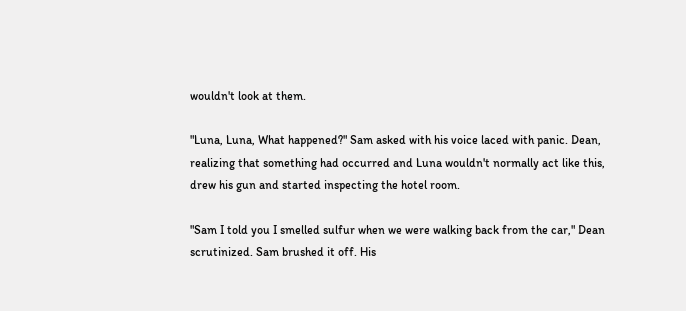wouldn't look at them.

"Luna, Luna, What happened?" Sam asked with his voice laced with panic. Dean, realizing that something had occurred and Luna wouldn't normally act like this, drew his gun and started inspecting the hotel room.

"Sam I told you I smelled sulfur when we were walking back from the car," Dean scrutinized. Sam brushed it off. His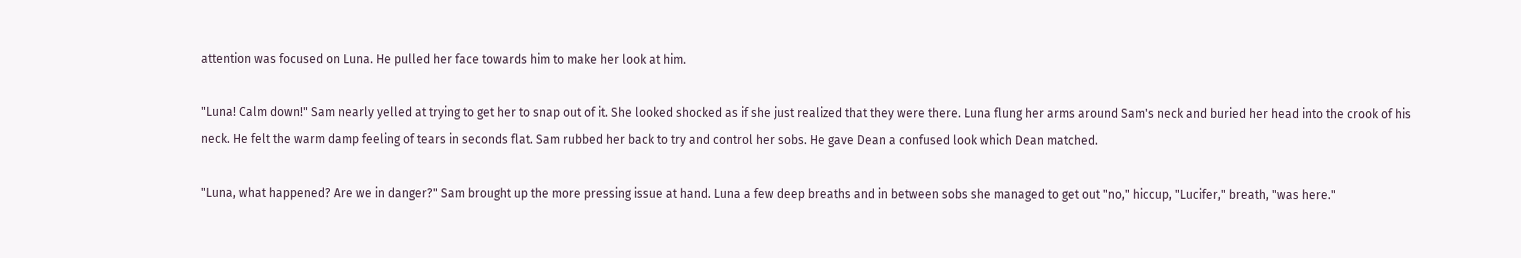attention was focused on Luna. He pulled her face towards him to make her look at him.

"Luna! Calm down!" Sam nearly yelled at trying to get her to snap out of it. She looked shocked as if she just realized that they were there. Luna flung her arms around Sam's neck and buried her head into the crook of his neck. He felt the warm damp feeling of tears in seconds flat. Sam rubbed her back to try and control her sobs. He gave Dean a confused look which Dean matched.

"Luna, what happened? Are we in danger?" Sam brought up the more pressing issue at hand. Luna a few deep breaths and in between sobs she managed to get out "no," hiccup, "Lucifer," breath, "was here."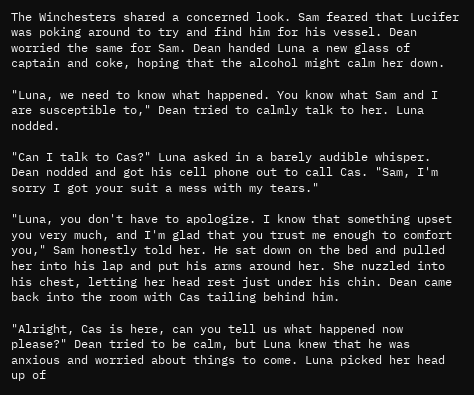The Winchesters shared a concerned look. Sam feared that Lucifer was poking around to try and find him for his vessel. Dean worried the same for Sam. Dean handed Luna a new glass of captain and coke, hoping that the alcohol might calm her down.

"Luna, we need to know what happened. You know what Sam and I are susceptible to," Dean tried to calmly talk to her. Luna nodded.

"Can I talk to Cas?" Luna asked in a barely audible whisper. Dean nodded and got his cell phone out to call Cas. "Sam, I'm sorry I got your suit a mess with my tears."

"Luna, you don't have to apologize. I know that something upset you very much, and I'm glad that you trust me enough to comfort you," Sam honestly told her. He sat down on the bed and pulled her into his lap and put his arms around her. She nuzzled into his chest, letting her head rest just under his chin. Dean came back into the room with Cas tailing behind him.

"Alright, Cas is here, can you tell us what happened now please?" Dean tried to be calm, but Luna knew that he was anxious and worried about things to come. Luna picked her head up of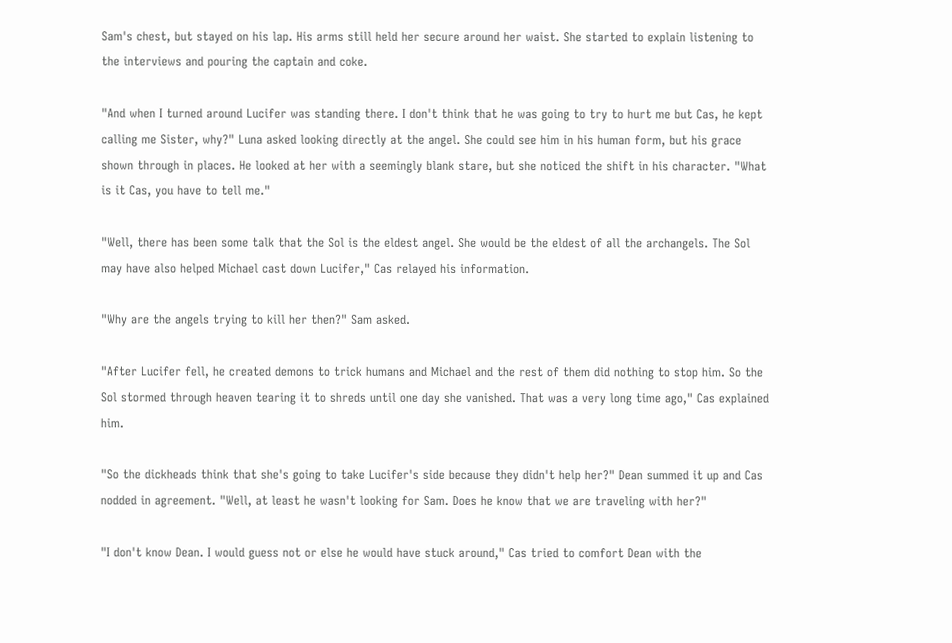Sam's chest, but stayed on his lap. His arms still held her secure around her waist. She started to explain listening to the interviews and pouring the captain and coke.

"And when I turned around Lucifer was standing there. I don't think that he was going to try to hurt me but Cas, he kept calling me Sister, why?" Luna asked looking directly at the angel. She could see him in his human form, but his grace shown through in places. He looked at her with a seemingly blank stare, but she noticed the shift in his character. "What is it Cas, you have to tell me."

"Well, there has been some talk that the Sol is the eldest angel. She would be the eldest of all the archangels. The Sol may have also helped Michael cast down Lucifer," Cas relayed his information.

"Why are the angels trying to kill her then?" Sam asked.

"After Lucifer fell, he created demons to trick humans and Michael and the rest of them did nothing to stop him. So the Sol stormed through heaven tearing it to shreds until one day she vanished. That was a very long time ago," Cas explained him.

"So the dickheads think that she's going to take Lucifer's side because they didn't help her?" Dean summed it up and Cas nodded in agreement. "Well, at least he wasn't looking for Sam. Does he know that we are traveling with her?"

"I don't know Dean. I would guess not or else he would have stuck around," Cas tried to comfort Dean with the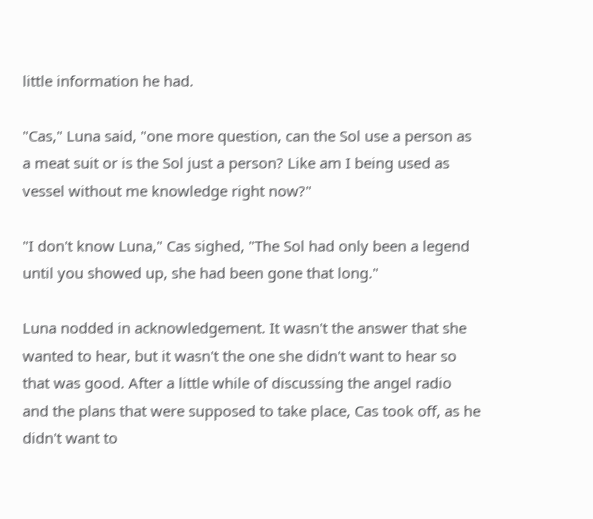little information he had.

"Cas," Luna said, "one more question, can the Sol use a person as a meat suit or is the Sol just a person? Like am I being used as vessel without me knowledge right now?"

"I don't know Luna," Cas sighed, "The Sol had only been a legend until you showed up, she had been gone that long."

Luna nodded in acknowledgement. It wasn't the answer that she wanted to hear, but it wasn't the one she didn't want to hear so that was good. After a little while of discussing the angel radio and the plans that were supposed to take place, Cas took off, as he didn't want to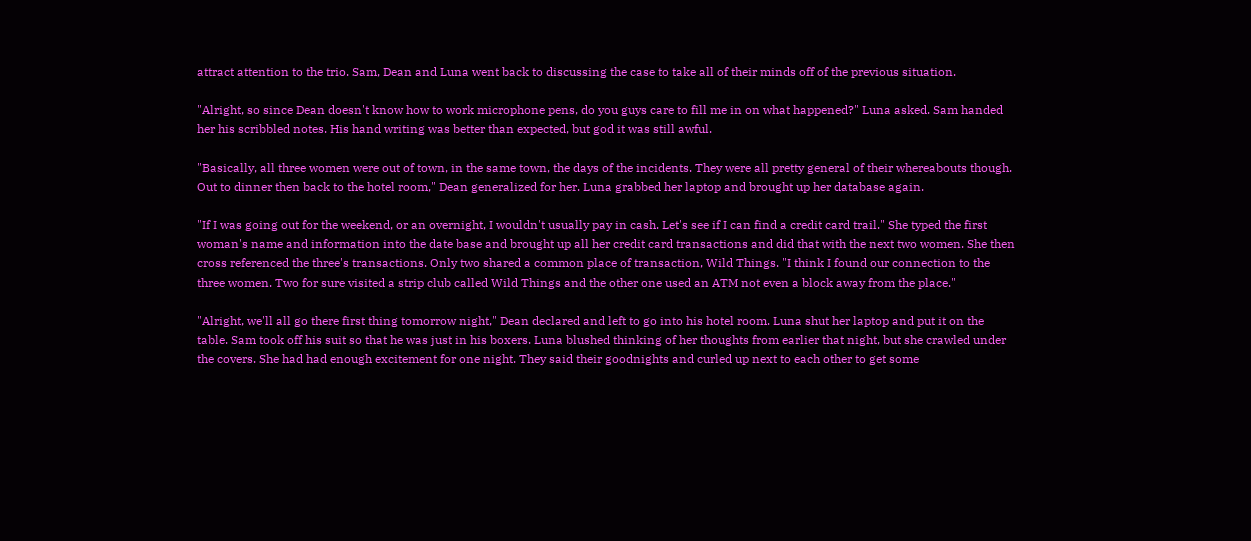attract attention to the trio. Sam, Dean and Luna went back to discussing the case to take all of their minds off of the previous situation.

"Alright, so since Dean doesn't know how to work microphone pens, do you guys care to fill me in on what happened?" Luna asked. Sam handed her his scribbled notes. His hand writing was better than expected, but god it was still awful.

"Basically, all three women were out of town, in the same town, the days of the incidents. They were all pretty general of their whereabouts though. Out to dinner then back to the hotel room," Dean generalized for her. Luna grabbed her laptop and brought up her database again.

"If I was going out for the weekend, or an overnight, I wouldn't usually pay in cash. Let's see if I can find a credit card trail." She typed the first woman's name and information into the date base and brought up all her credit card transactions and did that with the next two women. She then cross referenced the three's transactions. Only two shared a common place of transaction, Wild Things. "I think I found our connection to the three women. Two for sure visited a strip club called Wild Things and the other one used an ATM not even a block away from the place."

"Alright, we'll all go there first thing tomorrow night," Dean declared and left to go into his hotel room. Luna shut her laptop and put it on the table. Sam took off his suit so that he was just in his boxers. Luna blushed thinking of her thoughts from earlier that night, but she crawled under the covers. She had had enough excitement for one night. They said their goodnights and curled up next to each other to get some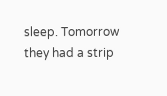sleep. Tomorrow they had a strip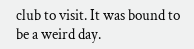club to visit. It was bound to be a weird day.